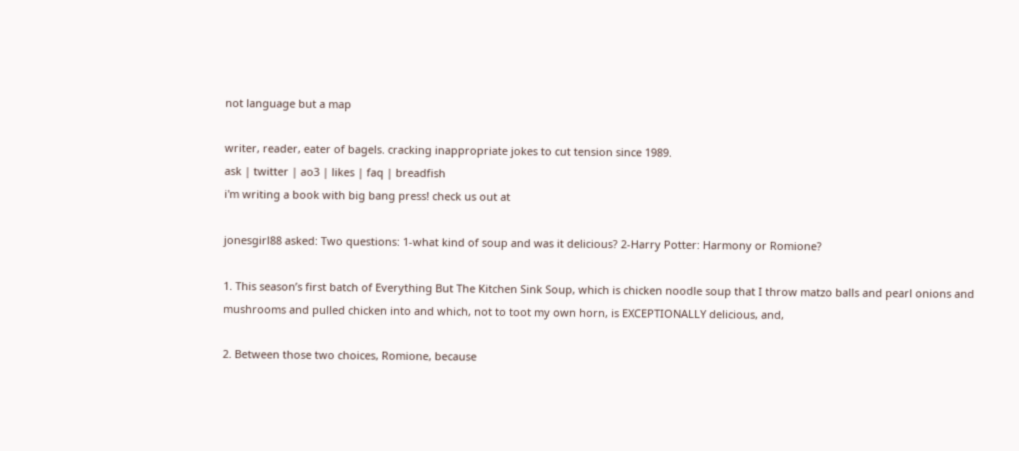not language but a map

writer, reader, eater of bagels. cracking inappropriate jokes to cut tension since 1989.
ask | twitter | ao3 | likes | faq | breadfish
i'm writing a book with big bang press! check us out at

jonesgirl88 asked: Two questions: 1-what kind of soup and was it delicious? 2-Harry Potter: Harmony or Romione?

1. This season’s first batch of Everything But The Kitchen Sink Soup, which is chicken noodle soup that I throw matzo balls and pearl onions and mushrooms and pulled chicken into and which, not to toot my own horn, is EXCEPTIONALLY delicious, and,

2. Between those two choices, Romione, because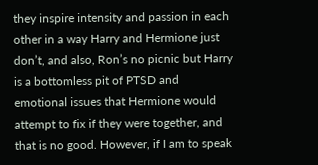they inspire intensity and passion in each other in a way Harry and Hermione just don’t, and also, Ron’s no picnic but Harry is a bottomless pit of PTSD and emotional issues that Hermione would attempt to fix if they were together, and that is no good. However, if I am to speak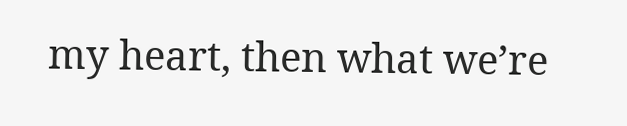my heart, then what we’re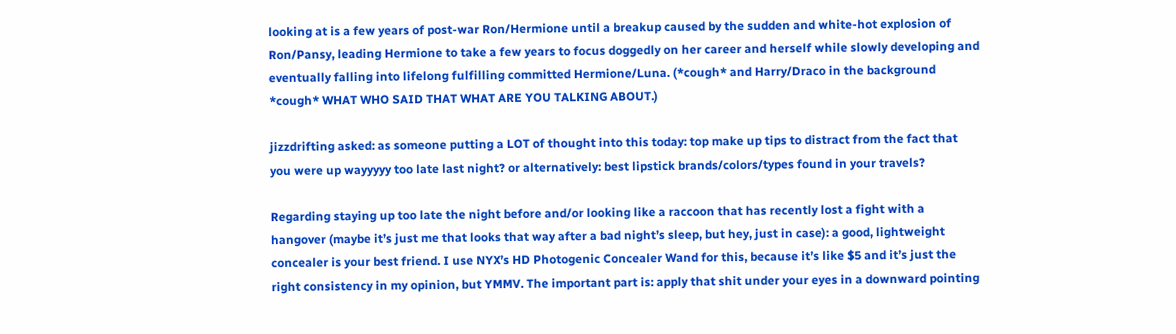looking at is a few years of post-war Ron/Hermione until a breakup caused by the sudden and white-hot explosion of Ron/Pansy, leading Hermione to take a few years to focus doggedly on her career and herself while slowly developing and eventually falling into lifelong fulfilling committed Hermione/Luna. (*cough* and Harry/Draco in the background *cough* WHAT WHO SAID THAT WHAT ARE YOU TALKING ABOUT.)

jizzdrifting asked: as someone putting a LOT of thought into this today: top make up tips to distract from the fact that you were up wayyyyy too late last night? or alternatively: best lipstick brands/colors/types found in your travels?

Regarding staying up too late the night before and/or looking like a raccoon that has recently lost a fight with a hangover (maybe it’s just me that looks that way after a bad night’s sleep, but hey, just in case): a good, lightweight concealer is your best friend. I use NYX’s HD Photogenic Concealer Wand for this, because it’s like $5 and it’s just the right consistency in my opinion, but YMMV. The important part is: apply that shit under your eyes in a downward pointing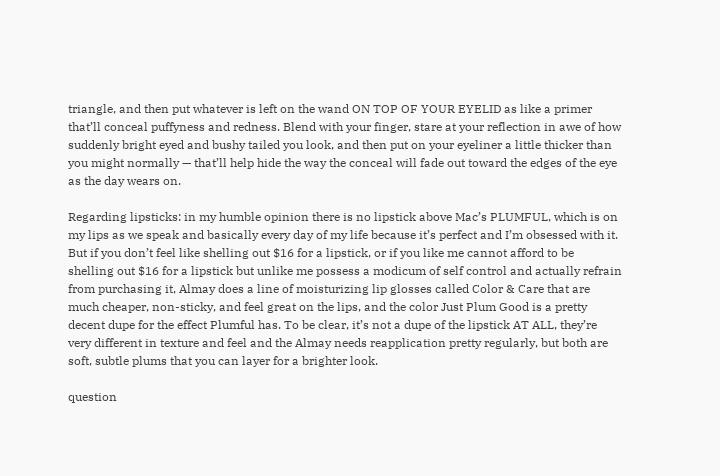triangle, and then put whatever is left on the wand ON TOP OF YOUR EYELID as like a primer that’ll conceal puffyness and redness. Blend with your finger, stare at your reflection in awe of how suddenly bright eyed and bushy tailed you look, and then put on your eyeliner a little thicker than you might normally — that’ll help hide the way the conceal will fade out toward the edges of the eye as the day wears on.

Regarding lipsticks: in my humble opinion there is no lipstick above Mac’s PLUMFUL, which is on my lips as we speak and basically every day of my life because it’s perfect and I’m obsessed with it. But if you don’t feel like shelling out $16 for a lipstick, or if you like me cannot afford to be shelling out $16 for a lipstick but unlike me possess a modicum of self control and actually refrain from purchasing it, Almay does a line of moisturizing lip glosses called Color & Care that are much cheaper, non-sticky, and feel great on the lips, and the color Just Plum Good is a pretty decent dupe for the effect Plumful has. To be clear, it’s not a dupe of the lipstick AT ALL, they’re very different in texture and feel and the Almay needs reapplication pretty regularly, but both are soft, subtle plums that you can layer for a brighter look.

question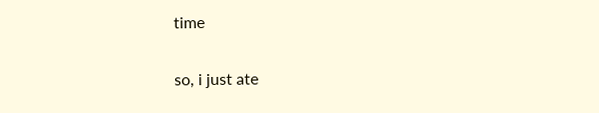time

so, i just ate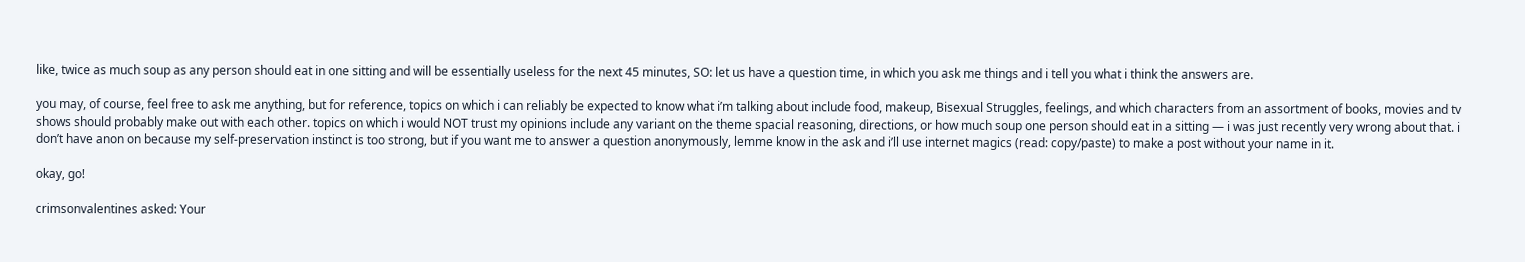like, twice as much soup as any person should eat in one sitting and will be essentially useless for the next 45 minutes, SO: let us have a question time, in which you ask me things and i tell you what i think the answers are.

you may, of course, feel free to ask me anything, but for reference, topics on which i can reliably be expected to know what i’m talking about include food, makeup, Bisexual Struggles, feelings, and which characters from an assortment of books, movies and tv shows should probably make out with each other. topics on which i would NOT trust my opinions include any variant on the theme spacial reasoning, directions, or how much soup one person should eat in a sitting — i was just recently very wrong about that. i don’t have anon on because my self-preservation instinct is too strong, but if you want me to answer a question anonymously, lemme know in the ask and i’ll use internet magics (read: copy/paste) to make a post without your name in it.

okay, go!

crimsonvalentines asked: Your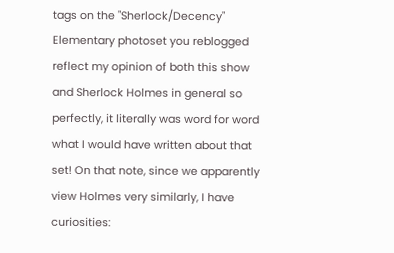tags on the "Sherlock/Decency" Elementary photoset you reblogged reflect my opinion of both this show and Sherlock Holmes in general so perfectly, it literally was word for word what I would have written about that set! On that note, since we apparently view Holmes very similarly, I have curiosities: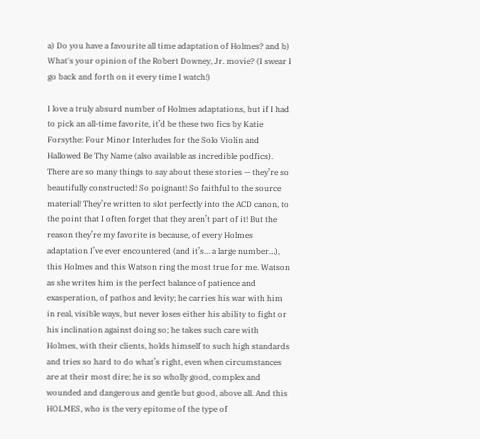a) Do you have a favourite all time adaptation of Holmes? and b) What's your opinion of the Robert Downey, Jr. movie? (I swear I go back and forth on it every time I watch!)

I love a truly absurd number of Holmes adaptations, but if I had to pick an all-time favorite, it’d be these two fics by Katie Forsythe: Four Minor Interludes for the Solo Violin and Hallowed Be Thy Name (also available as incredible podfics). There are so many things to say about these stories — they’re so beautifully constructed! So poignant! So faithful to the source material! They’re written to slot perfectly into the ACD canon, to the point that I often forget that they aren’t part of it! But the reason they’re my favorite is because, of every Holmes adaptation I’ve ever encountered (and it’s… a large number…), this Holmes and this Watson ring the most true for me. Watson as she writes him is the perfect balance of patience and exasperation, of pathos and levity; he carries his war with him in real, visible ways, but never loses either his ability to fight or his inclination against doing so; he takes such care with Holmes, with their clients, holds himself to such high standards and tries so hard to do what’s right, even when circumstances are at their most dire; he is so wholly good, complex and wounded and dangerous and gentle but good, above all. And this HOLMES, who is the very epitome of the type of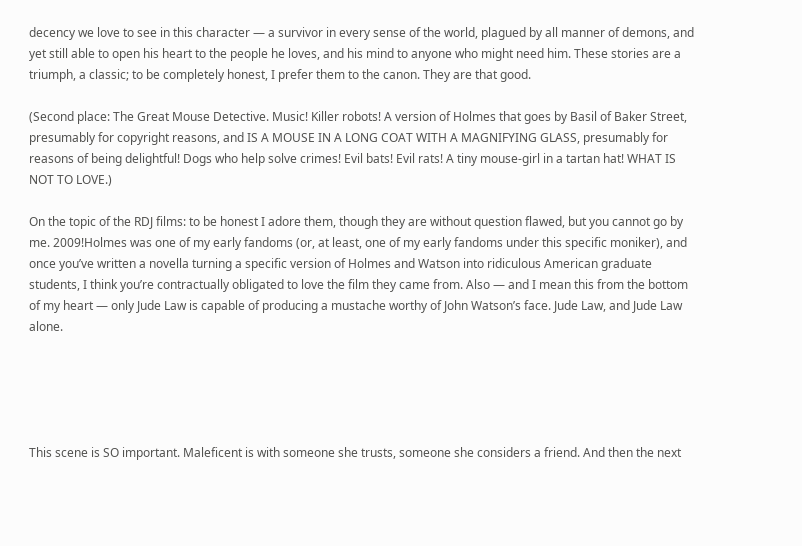decency we love to see in this character — a survivor in every sense of the world, plagued by all manner of demons, and yet still able to open his heart to the people he loves, and his mind to anyone who might need him. These stories are a triumph, a classic; to be completely honest, I prefer them to the canon. They are that good.

(Second place: The Great Mouse Detective. Music! Killer robots! A version of Holmes that goes by Basil of Baker Street, presumably for copyright reasons, and IS A MOUSE IN A LONG COAT WITH A MAGNIFYING GLASS, presumably for reasons of being delightful! Dogs who help solve crimes! Evil bats! Evil rats! A tiny mouse-girl in a tartan hat! WHAT IS NOT TO LOVE.)

On the topic of the RDJ films: to be honest I adore them, though they are without question flawed, but you cannot go by me. 2009!Holmes was one of my early fandoms (or, at least, one of my early fandoms under this specific moniker), and once you’ve written a novella turning a specific version of Holmes and Watson into ridiculous American graduate students, I think you’re contractually obligated to love the film they came from. Also — and I mean this from the bottom of my heart — only Jude Law is capable of producing a mustache worthy of John Watson’s face. Jude Law, and Jude Law alone.





This scene is SO important. Maleficent is with someone she trusts, someone she considers a friend. And then the next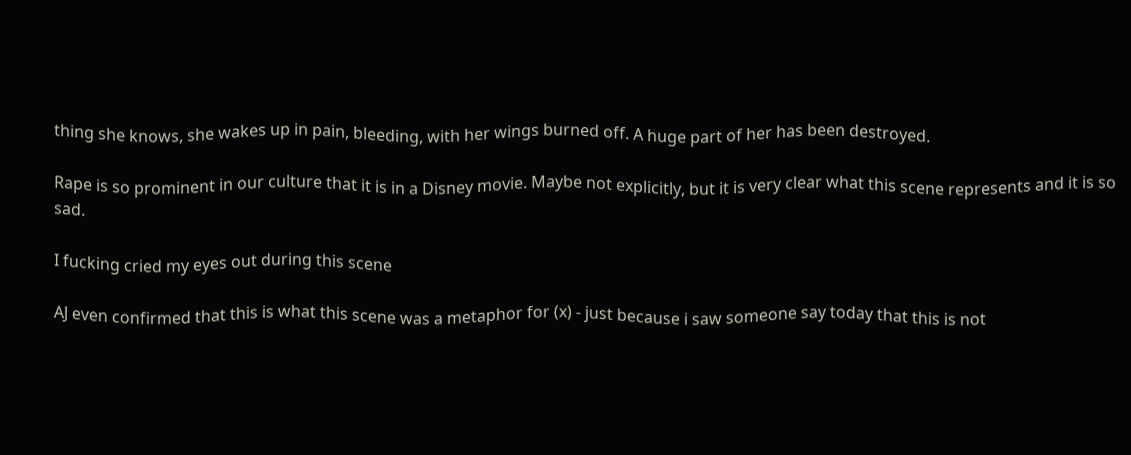thing she knows, she wakes up in pain, bleeding, with her wings burned off. A huge part of her has been destroyed.

Rape is so prominent in our culture that it is in a Disney movie. Maybe not explicitly, but it is very clear what this scene represents and it is so sad.

I fucking cried my eyes out during this scene

AJ even confirmed that this is what this scene was a metaphor for (x) - just because i saw someone say today that this is not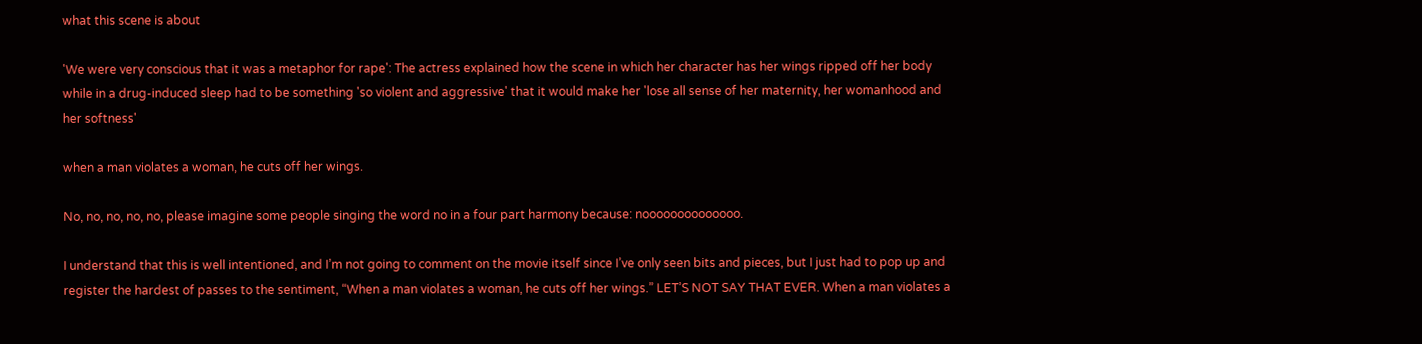what this scene is about

'We were very conscious that it was a metaphor for rape': The actress explained how the scene in which her character has her wings ripped off her body while in a drug-induced sleep had to be something 'so violent and aggressive' that it would make her 'lose all sense of her maternity, her womanhood and her softness'

when a man violates a woman, he cuts off her wings.

No, no, no, no, no, please imagine some people singing the word no in a four part harmony because: noooooooooooooo.

I understand that this is well intentioned, and I’m not going to comment on the movie itself since I’ve only seen bits and pieces, but I just had to pop up and register the hardest of passes to the sentiment, “When a man violates a woman, he cuts off her wings.” LET’S NOT SAY THAT EVER. When a man violates a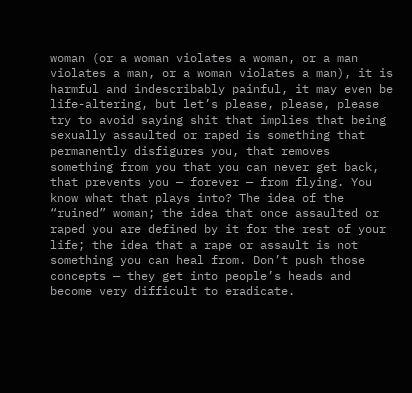woman (or a woman violates a woman, or a man violates a man, or a woman violates a man), it is harmful and indescribably painful, it may even be life-altering, but let’s please, please, please try to avoid saying shit that implies that being sexually assaulted or raped is something that permanently disfigures you, that removes something from you that you can never get back, that prevents you — forever — from flying. You know what that plays into? The idea of the “ruined” woman; the idea that once assaulted or raped you are defined by it for the rest of your life; the idea that a rape or assault is not something you can heal from. Don’t push those concepts — they get into people’s heads and become very difficult to eradicate.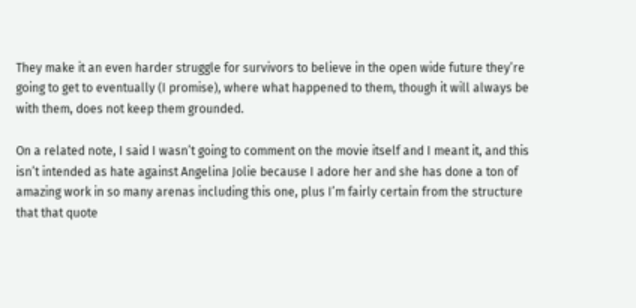They make it an even harder struggle for survivors to believe in the open wide future they’re going to get to eventually (I promise), where what happened to them, though it will always be with them, does not keep them grounded.

On a related note, I said I wasn’t going to comment on the movie itself and I meant it, and this isn’t intended as hate against Angelina Jolie because I adore her and she has done a ton of amazing work in so many arenas including this one, plus I’m fairly certain from the structure that that quote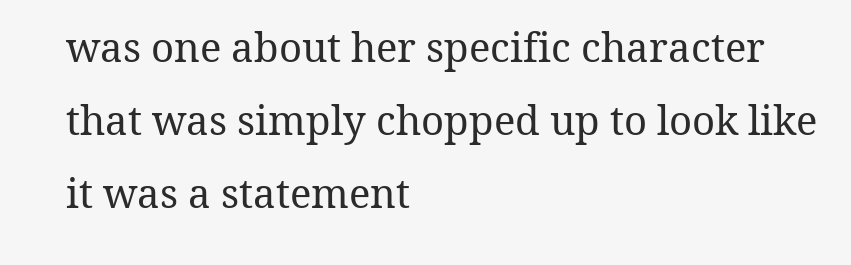was one about her specific character that was simply chopped up to look like it was a statement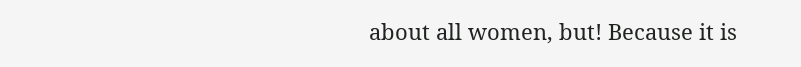about all women, but! Because it is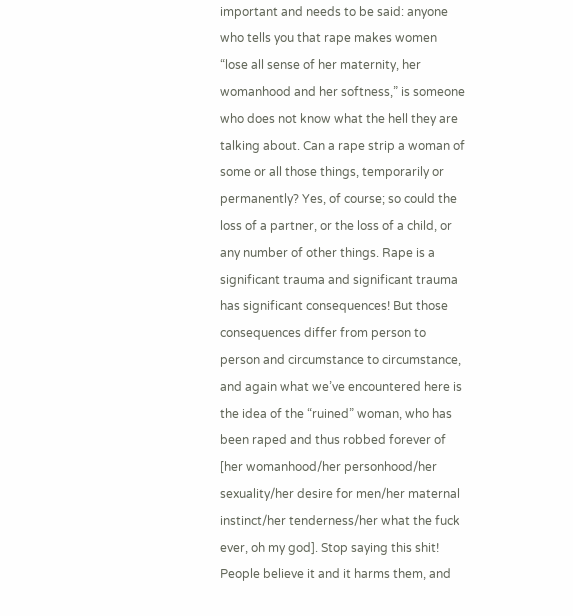important and needs to be said: anyone who tells you that rape makes women “lose all sense of her maternity, her womanhood and her softness,” is someone who does not know what the hell they are talking about. Can a rape strip a woman of some or all those things, temporarily or permanently? Yes, of course; so could the loss of a partner, or the loss of a child, or any number of other things. Rape is a significant trauma and significant trauma has significant consequences! But those consequences differ from person to person and circumstance to circumstance, and again what we’ve encountered here is the idea of the “ruined” woman, who has been raped and thus robbed forever of [her womanhood/her personhood/her sexuality/her desire for men/her maternal instinct/her tenderness/her what the fuck ever, oh my god]. Stop saying this shit! People believe it and it harms them, and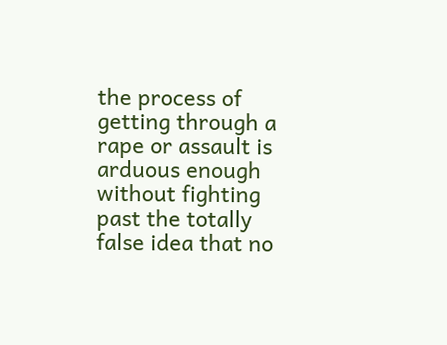the process of getting through a rape or assault is arduous enough without fighting past the totally false idea that no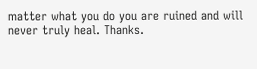matter what you do you are ruined and will never truly heal. Thanks.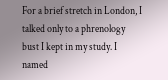For a brief stretch in London, I talked only to a phrenology bust I kept in my study. I named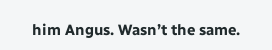him Angus. Wasn’t the same.